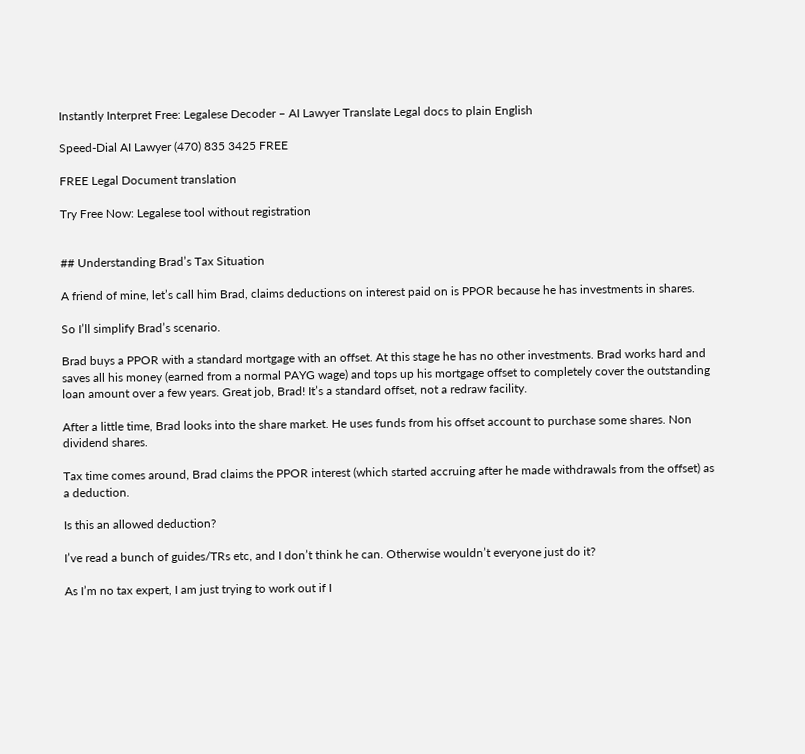Instantly Interpret Free: Legalese Decoder – AI Lawyer Translate Legal docs to plain English

Speed-Dial AI Lawyer (470) 835 3425 FREE

FREE Legal Document translation

Try Free Now: Legalese tool without registration


## Understanding Brad’s Tax Situation

A friend of mine, let’s call him Brad, claims deductions on interest paid on is PPOR because he has investments in shares.

So I’ll simplify Brad’s scenario.

Brad buys a PPOR with a standard mortgage with an offset. At this stage he has no other investments. Brad works hard and saves all his money (earned from a normal PAYG wage) and tops up his mortgage offset to completely cover the outstanding loan amount over a few years. Great job, Brad! It’s a standard offset, not a redraw facility.

After a little time, Brad looks into the share market. He uses funds from his offset account to purchase some shares. Non dividend shares.

Tax time comes around, Brad claims the PPOR interest (which started accruing after he made withdrawals from the offset) as a deduction.

Is this an allowed deduction?

I’ve read a bunch of guides/TRs etc, and I don’t think he can. Otherwise wouldn’t everyone just do it?

As I’m no tax expert, I am just trying to work out if I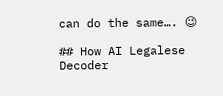can do the same…. 😉

## How AI Legalese Decoder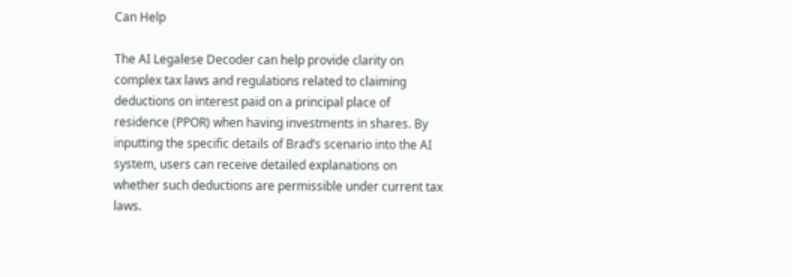Can Help

The AI Legalese Decoder can help provide clarity on complex tax laws and regulations related to claiming deductions on interest paid on a principal place of residence (PPOR) when having investments in shares. By inputting the specific details of Brad’s scenario into the AI system, users can receive detailed explanations on whether such deductions are permissible under current tax laws.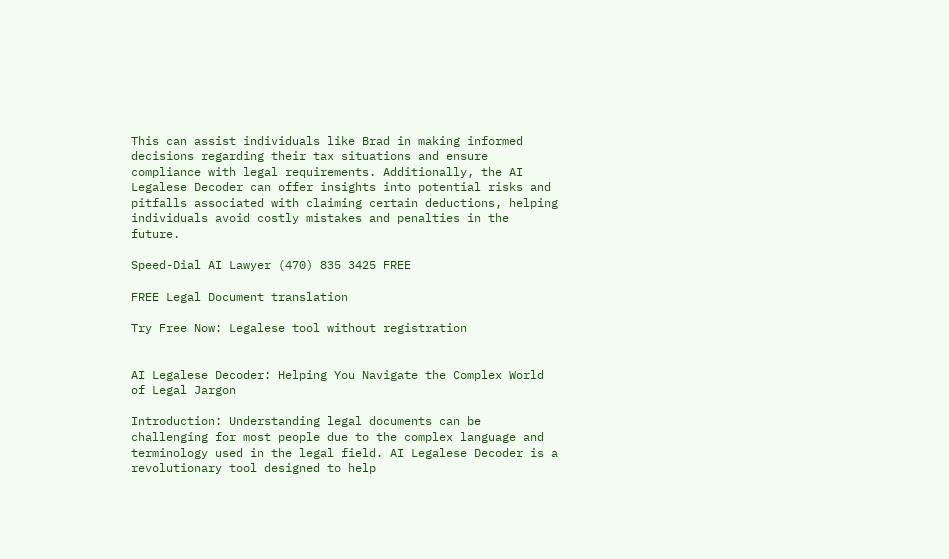This can assist individuals like Brad in making informed decisions regarding their tax situations and ensure compliance with legal requirements. Additionally, the AI Legalese Decoder can offer insights into potential risks and pitfalls associated with claiming certain deductions, helping individuals avoid costly mistakes and penalties in the future.

Speed-Dial AI Lawyer (470) 835 3425 FREE

FREE Legal Document translation

Try Free Now: Legalese tool without registration


AI Legalese Decoder: Helping You Navigate the Complex World of Legal Jargon

Introduction: Understanding legal documents can be challenging for most people due to the complex language and terminology used in the legal field. AI Legalese Decoder is a revolutionary tool designed to help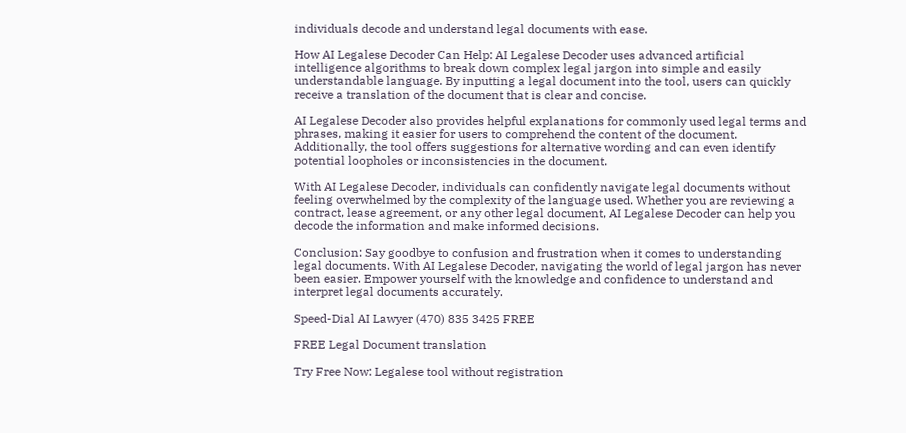individuals decode and understand legal documents with ease.

How AI Legalese Decoder Can Help: AI Legalese Decoder uses advanced artificial intelligence algorithms to break down complex legal jargon into simple and easily understandable language. By inputting a legal document into the tool, users can quickly receive a translation of the document that is clear and concise.

AI Legalese Decoder also provides helpful explanations for commonly used legal terms and phrases, making it easier for users to comprehend the content of the document. Additionally, the tool offers suggestions for alternative wording and can even identify potential loopholes or inconsistencies in the document.

With AI Legalese Decoder, individuals can confidently navigate legal documents without feeling overwhelmed by the complexity of the language used. Whether you are reviewing a contract, lease agreement, or any other legal document, AI Legalese Decoder can help you decode the information and make informed decisions.

Conclusion: Say goodbye to confusion and frustration when it comes to understanding legal documents. With AI Legalese Decoder, navigating the world of legal jargon has never been easier. Empower yourself with the knowledge and confidence to understand and interpret legal documents accurately.

Speed-Dial AI Lawyer (470) 835 3425 FREE

FREE Legal Document translation

Try Free Now: Legalese tool without registration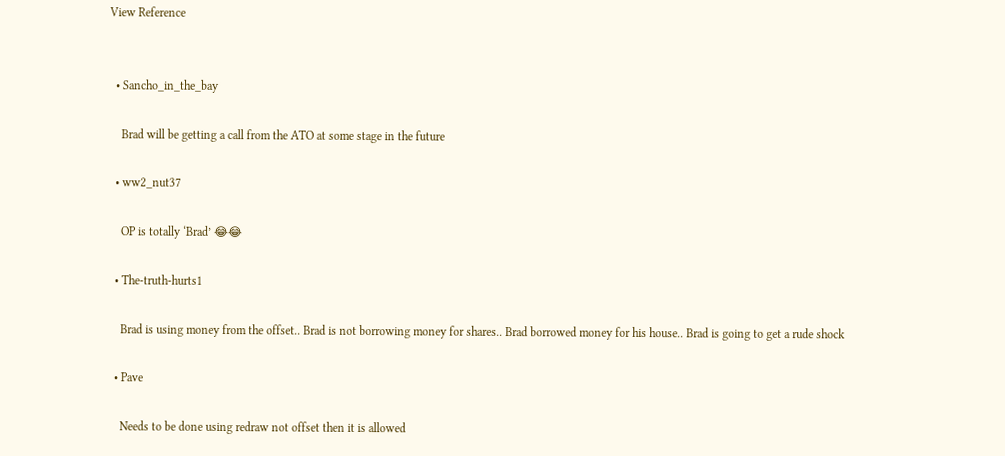View Reference


  • Sancho_in_the_bay

    Brad will be getting a call from the ATO at some stage in the future

  • ww2_nut37

    OP is totally ‘Brad’ 😂😂

  • The-truth-hurts1

    Brad is using money from the offset.. Brad is not borrowing money for shares.. Brad borrowed money for his house.. Brad is going to get a rude shock

  • Pave

    Needs to be done using redraw not offset then it is allowed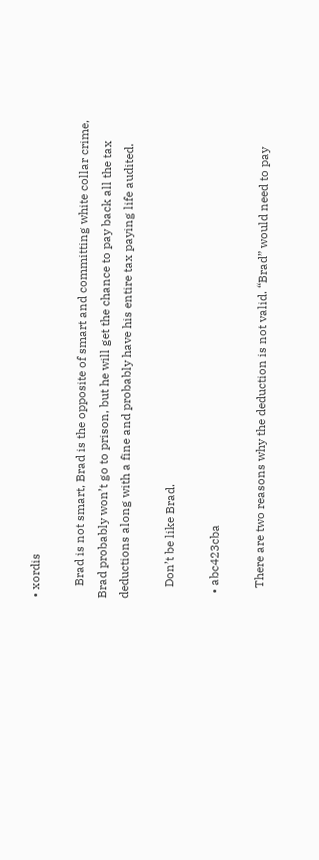• xordis

    Brad is not smart, Brad is the opposite of smart and committing white collar crime, Brad probably won’t go to prison, but he will get the chance to pay back all the tax deductions along with a fine and probably have his entire tax paying life audited.

    Don’t be like Brad.

  • abc423cba

    There are two reasons why the deduction is not valid. “Brad” would need to pay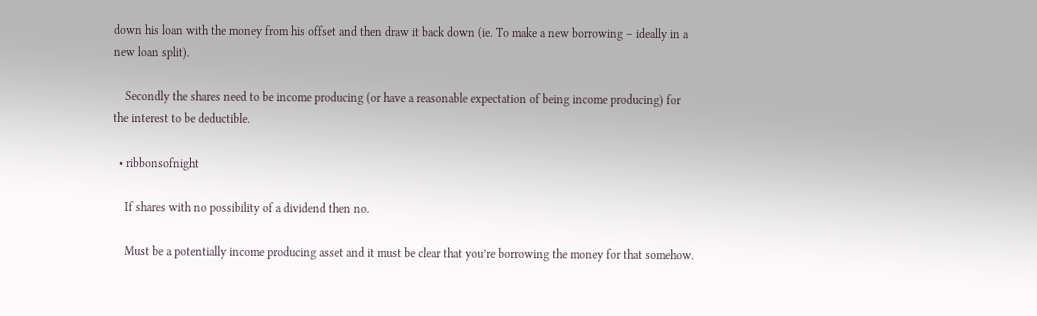down his loan with the money from his offset and then draw it back down (ie. To make a new borrowing – ideally in a new loan split).

    Secondly the shares need to be income producing (or have a reasonable expectation of being income producing) for the interest to be deductible.

  • ribbonsofnight

    If shares with no possibility of a dividend then no.

    Must be a potentially income producing asset and it must be clear that you’re borrowing the money for that somehow.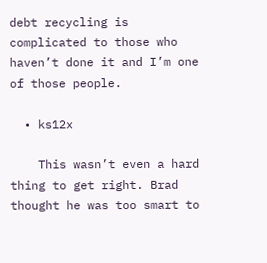debt recycling is complicated to those who haven’t done it and I’m one of those people.

  • ks12x

    This wasn’t even a hard thing to get right. Brad thought he was too smart to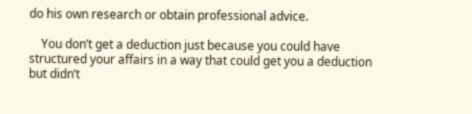do his own research or obtain professional advice.

    You don’t get a deduction just because you could have structured your affairs in a way that could get you a deduction but didn’t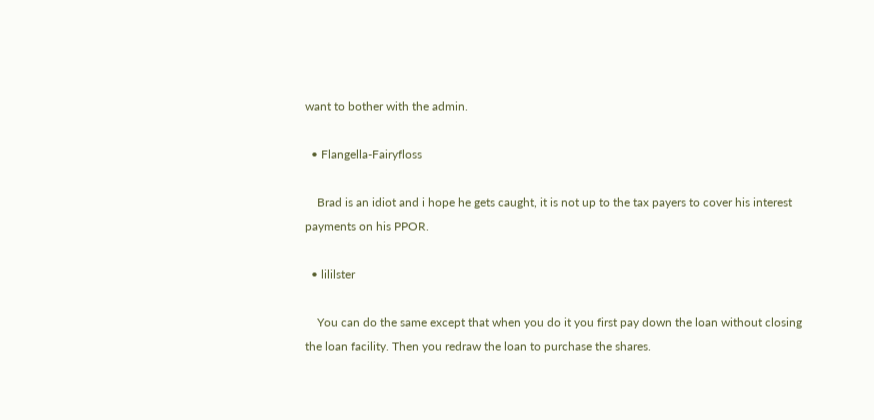want to bother with the admin.

  • Flangella-Fairyfloss

    Brad is an idiot and i hope he gets caught, it is not up to the tax payers to cover his interest payments on his PPOR.

  • lililster

    You can do the same except that when you do it you first pay down the loan without closing the loan facility. Then you redraw the loan to purchase the shares.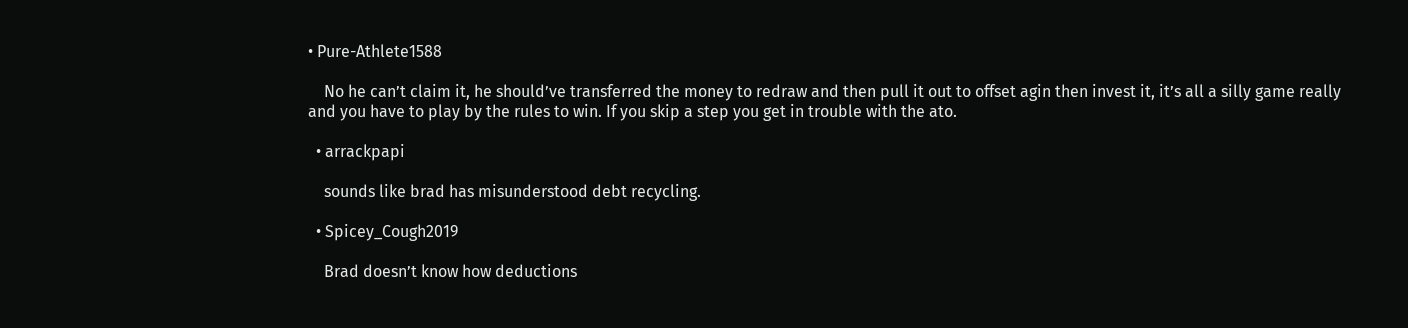• Pure-Athlete1588

    No he can’t claim it, he should’ve transferred the money to redraw and then pull it out to offset agin then invest it, it’s all a silly game really and you have to play by the rules to win. If you skip a step you get in trouble with the ato.

  • arrackpapi

    sounds like brad has misunderstood debt recycling.

  • Spicey_Cough2019

    Brad doesn’t know how deductions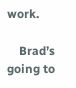work.

    Brad’s going to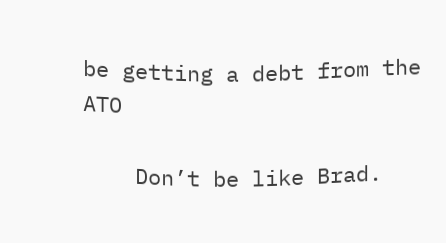be getting a debt from the ATO

    Don’t be like Brad.